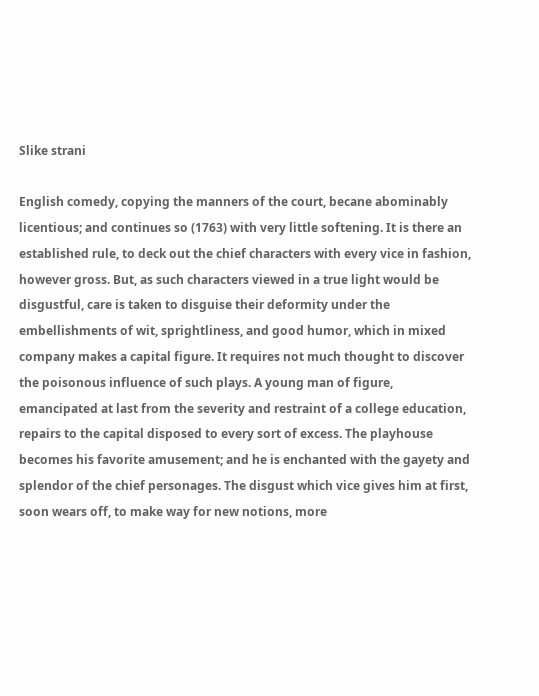Slike strani

English comedy, copying the manners of the court, becane abominably licentious; and continues so (1763) with very little softening. It is there an established rule, to deck out the chief characters with every vice in fashion, however gross. But, as such characters viewed in a true light would be disgustful, care is taken to disguise their deformity under the embellishments of wit, sprightliness, and good humor, which in mixed company makes a capital figure. It requires not much thought to discover the poisonous influence of such plays. A young man of figure, emancipated at last from the severity and restraint of a college education, repairs to the capital disposed to every sort of excess. The playhouse becomes his favorite amusement; and he is enchanted with the gayety and splendor of the chief personages. The disgust which vice gives him at first, soon wears off, to make way for new notions, more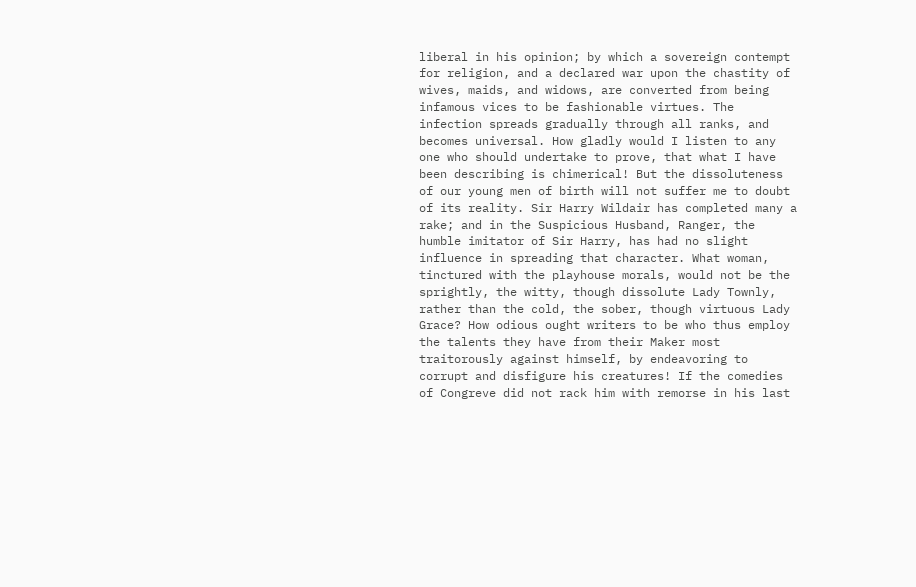liberal in his opinion; by which a sovereign contempt for religion, and a declared war upon the chastity of wives, maids, and widows, are converted from being infamous vices to be fashionable virtues. The infection spreads gradually through all ranks, and becomes universal. How gladly would I listen to any one who should undertake to prove, that what I have been describing is chimerical! But the dissoluteness of our young men of birth will not suffer me to doubt of its reality. Sir Harry Wildair has completed many a rake; and in the Suspicious Husband, Ranger, the humble imitator of Sir Harry, has had no slight influence in spreading that character. What woman, tinctured with the playhouse morals, would not be the sprightly, the witty, though dissolute Lady Townly, rather than the cold, the sober, though virtuous Lady Grace? How odious ought writers to be who thus employ the talents they have from their Maker most traitorously against himself, by endeavoring to corrupt and disfigure his creatures! If the comedies of Congreve did not rack him with remorse in his last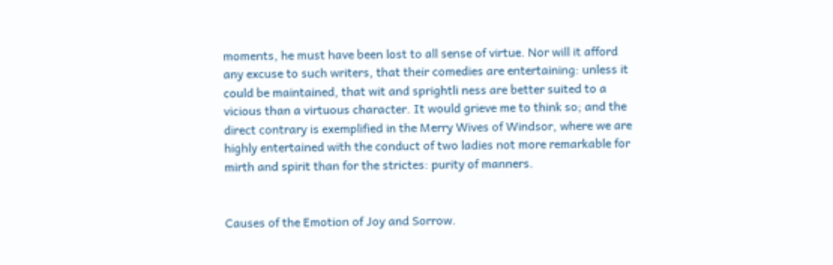moments, he must have been lost to all sense of virtue. Nor will it afford any excuse to such writers, that their comedies are entertaining: unless it could be maintained, that wit and sprightli ness are better suited to a vicious than a virtuous character. It would grieve me to think so; and the direct contrary is exemplified in the Merry Wives of Windsor, where we are highly entertained with the conduct of two ladies not more remarkable for mirth and spirit than for the strictes: purity of manners.


Causes of the Emotion of Joy and Sorrow.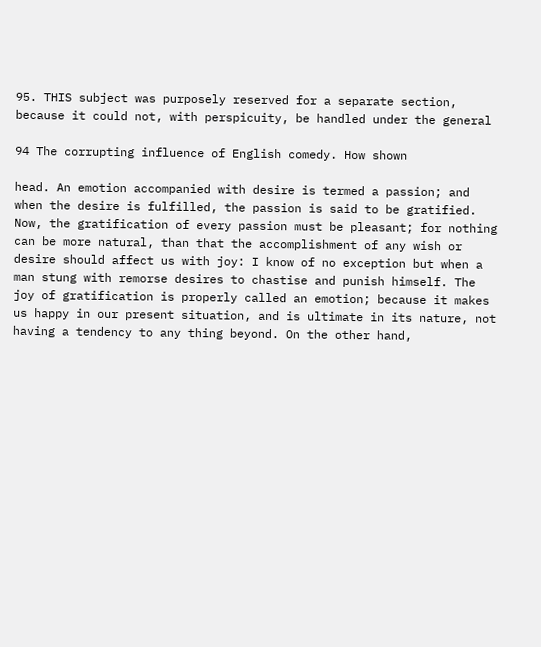95. THIS subject was purposely reserved for a separate section, because it could not, with perspicuity, be handled under the general

94 The corrupting influence of English comedy. How shown

head. An emotion accompanied with desire is termed a passion; and when the desire is fulfilled, the passion is said to be gratified. Now, the gratification of every passion must be pleasant; for nothing can be more natural, than that the accomplishment of any wish or desire should affect us with joy: I know of no exception but when a man stung with remorse desires to chastise and punish himself. The joy of gratification is properly called an emotion; because it makes us happy in our present situation, and is ultimate in its nature, not having a tendency to any thing beyond. On the other hand,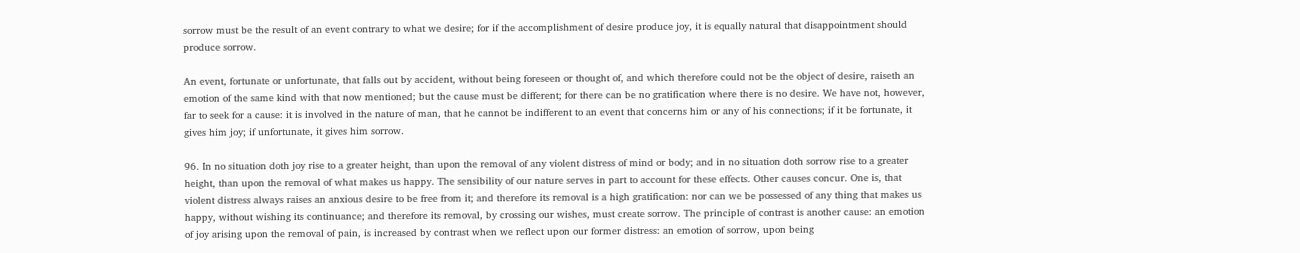sorrow must be the result of an event contrary to what we desire; for if the accomplishment of desire produce joy, it is equally natural that disappointment should produce sorrow.

An event, fortunate or unfortunate, that falls out by accident, without being foreseen or thought of, and which therefore could not be the object of desire, raiseth an emotion of the same kind with that now mentioned; but the cause must be different; for there can be no gratification where there is no desire. We have not, however, far to seek for a cause: it is involved in the nature of man, that he cannot be indifferent to an event that concerns him or any of his connections; if it be fortunate, it gives him joy; if unfortunate, it gives him sorrow.

96. In no situation doth joy rise to a greater height, than upon the removal of any violent distress of mind or body; and in no situation doth sorrow rise to a greater height, than upon the removal of what makes us happy. The sensibility of our nature serves in part to account for these effects. Other causes concur. One is, that violent distress always raises an anxious desire to be free from it; and therefore its removal is a high gratification: nor can we be possessed of any thing that makes us happy, without wishing its continuance; and therefore its removal, by crossing our wishes, must create sorrow. The principle of contrast is another cause: an emotion of joy arising upon the removal of pain, is increased by contrast when we reflect upon our former distress: an emotion of sorrow, upon being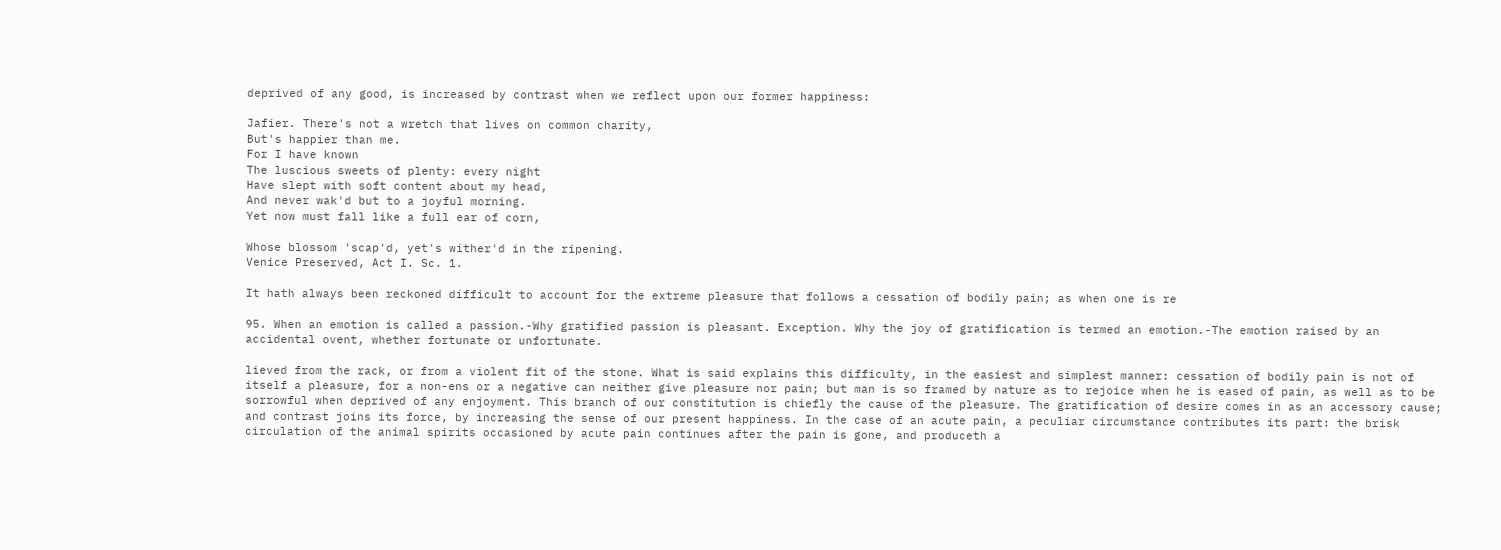deprived of any good, is increased by contrast when we reflect upon our former happiness:

Jafier. There's not a wretch that lives on common charity,
But's happier than me.
For I have known
The luscious sweets of plenty: every night
Have slept with soft content about my head,
And never wak'd but to a joyful morning.
Yet now must fall like a full ear of corn,

Whose blossom 'scap'd, yet's wither'd in the ripening.
Venice Preserved, Act I. Sc. 1.

It hath always been reckoned difficult to account for the extreme pleasure that follows a cessation of bodily pain; as when one is re

95. When an emotion is called a passion.-Why gratified passion is pleasant. Exception. Why the joy of gratification is termed an emotion.-The emotion raised by an accidental ovent, whether fortunate or unfortunate.

lieved from the rack, or from a violent fit of the stone. What is said explains this difficulty, in the easiest and simplest manner: cessation of bodily pain is not of itself a pleasure, for a non-ens or a negative can neither give pleasure nor pain; but man is so framed by nature as to rejoice when he is eased of pain, as well as to be sorrowful when deprived of any enjoyment. This branch of our constitution is chiefly the cause of the pleasure. The gratification of desire comes in as an accessory cause; and contrast joins its force, by increasing the sense of our present happiness. In the case of an acute pain, a peculiar circumstance contributes its part: the brisk circulation of the animal spirits occasioned by acute pain continues after the pain is gone, and produceth a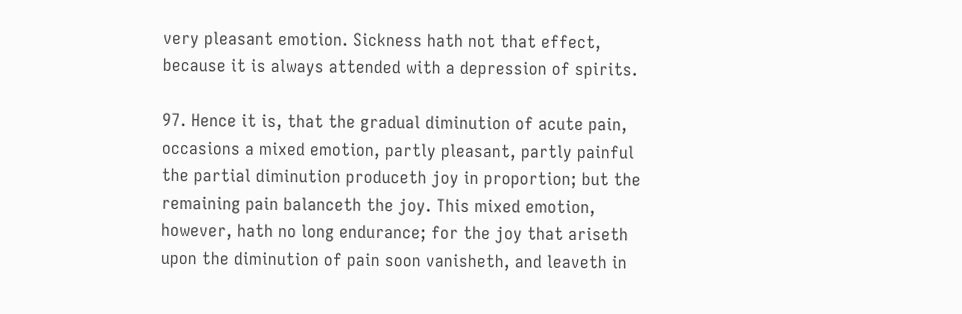very pleasant emotion. Sickness hath not that effect, because it is always attended with a depression of spirits.

97. Hence it is, that the gradual diminution of acute pain, occasions a mixed emotion, partly pleasant, partly painful the partial diminution produceth joy in proportion; but the remaining pain balanceth the joy. This mixed emotion, however, hath no long endurance; for the joy that ariseth upon the diminution of pain soon vanisheth, and leaveth in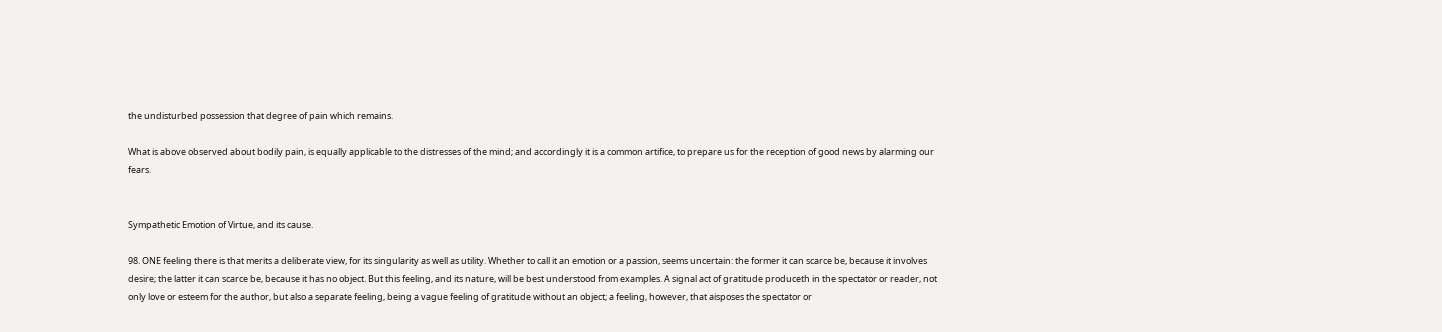the undisturbed possession that degree of pain which remains.

What is above observed about bodily pain, is equally applicable to the distresses of the mind; and accordingly it is a common artifice, to prepare us for the reception of good news by alarming our fears.


Sympathetic Emotion of Virtue, and its cause.

98. ONE feeling there is that merits a deliberate view, for its singularity as well as utility. Whether to call it an emotion or a passion, seems uncertain: the former it can scarce be, because it involves desire; the latter it can scarce be, because it has no object. But this feeling, and its nature, will be best understood from examples. A signal act of gratitude produceth in the spectator or reader, not only love or esteem for the author, but also a separate feeling, being a vague feeling of gratitude without an object; a feeling, however, that aisposes the spectator or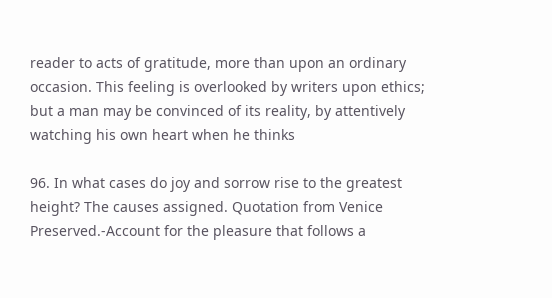reader to acts of gratitude, more than upon an ordinary occasion. This feeling is overlooked by writers upon ethics; but a man may be convinced of its reality, by attentively watching his own heart when he thinks

96. In what cases do joy and sorrow rise to the greatest height? The causes assigned. Quotation from Venice Preserved.-Account for the pleasure that follows a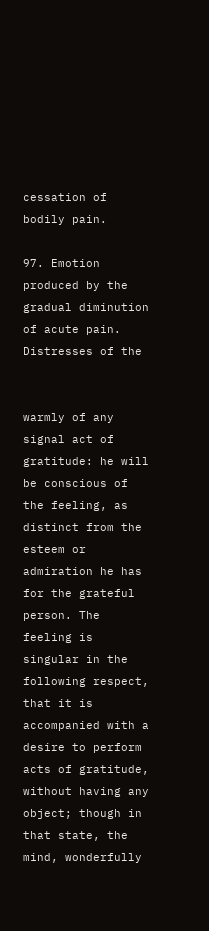cessation of bodily pain.

97. Emotion produced by the gradual diminution of acute pain. Distresses of the


warmly of any signal act of gratitude: he will be conscious of the feeling, as distinct from the esteem or admiration he has for the grateful person. The feeling is singular in the following respect, that it is accompanied with a desire to perform acts of gratitude, without having any object; though in that state, the mind, wonderfully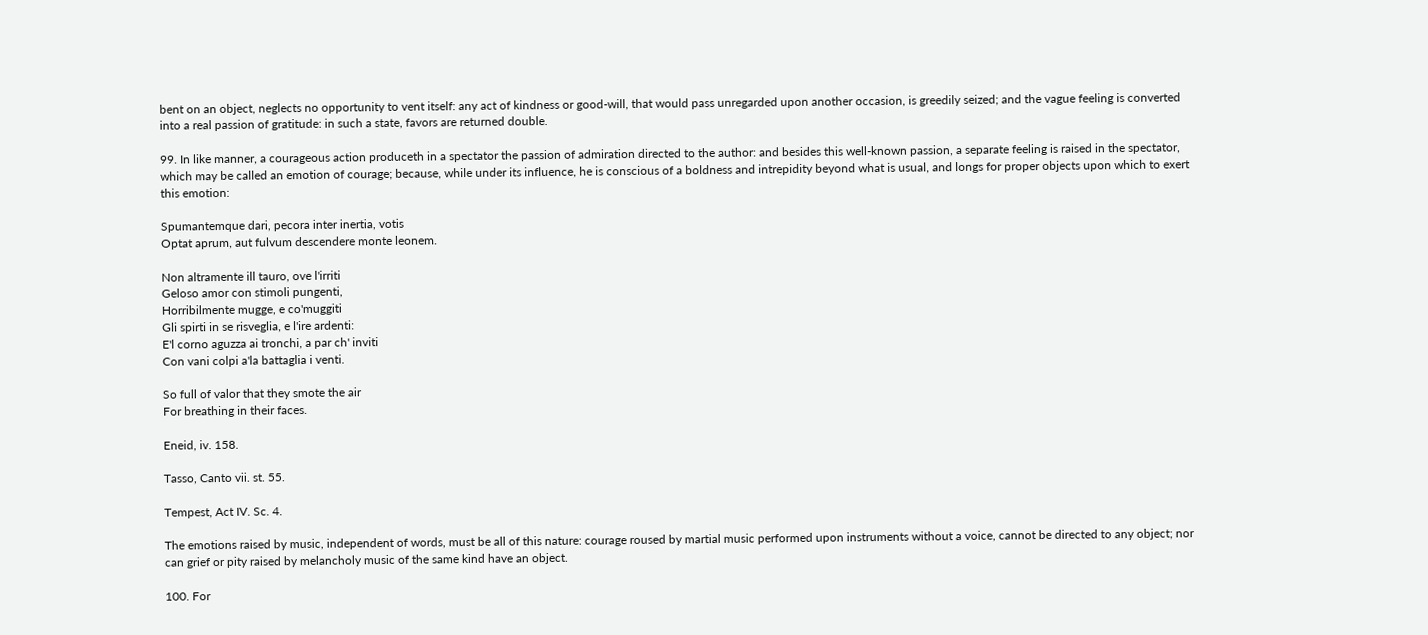bent on an object, neglects no opportunity to vent itself: any act of kindness or good-will, that would pass unregarded upon another occasion, is greedily seized; and the vague feeling is converted into a real passion of gratitude: in such a state, favors are returned double.

99. In like manner, a courageous action produceth in a spectator the passion of admiration directed to the author: and besides this well-known passion, a separate feeling is raised in the spectator, which may be called an emotion of courage; because, while under its influence, he is conscious of a boldness and intrepidity beyond what is usual, and longs for proper objects upon which to exert this emotion:

Spumantemque dari, pecora inter inertia, votis
Optat aprum, aut fulvum descendere monte leonem.

Non altramente ill tauro, ove l'irriti
Geloso amor con stimoli pungenti,
Horribilmente mugge, e co'muggiti
Gli spirti in se risveglia, e l'ire ardenti:
E'l corno aguzza ai tronchi, a par ch' inviti
Con vani colpi a'la battaglia i venti.

So full of valor that they smote the air
For breathing in their faces.

Eneid, iv. 158.

Tasso, Canto vii. st. 55.

Tempest, Act IV. Sc. 4.

The emotions raised by music, independent of words, must be all of this nature: courage roused by martial music performed upon instruments without a voice, cannot be directed to any object; nor can grief or pity raised by melancholy music of the same kind have an object.

100. For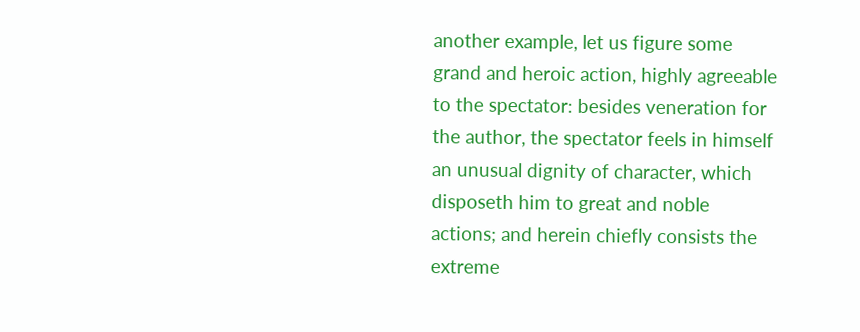another example, let us figure some grand and heroic action, highly agreeable to the spectator: besides veneration for the author, the spectator feels in himself an unusual dignity of character, which disposeth him to great and noble actions; and herein chiefly consists the extreme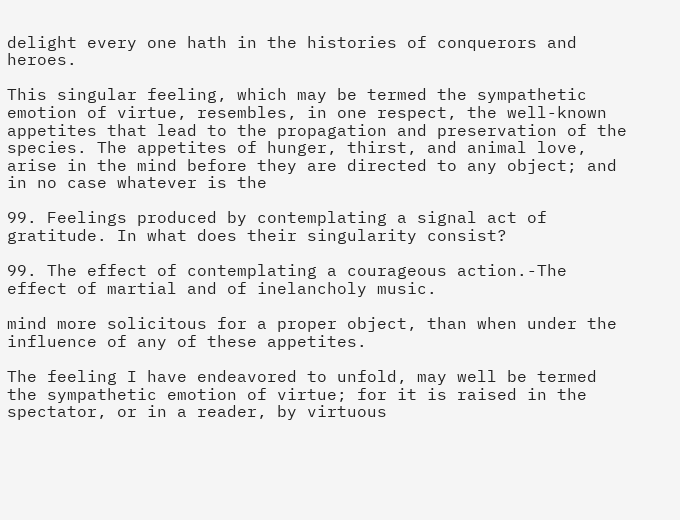delight every one hath in the histories of conquerors and heroes.

This singular feeling, which may be termed the sympathetic emotion of virtue, resembles, in one respect, the well-known appetites that lead to the propagation and preservation of the species. The appetites of hunger, thirst, and animal love, arise in the mind before they are directed to any object; and in no case whatever is the

99. Feelings produced by contemplating a signal act of gratitude. In what does their singularity consist?

99. The effect of contemplating a courageous action.-The effect of martial and of inelancholy music.

mind more solicitous for a proper object, than when under the influence of any of these appetites.

The feeling I have endeavored to unfold, may well be termed the sympathetic emotion of virtue; for it is raised in the spectator, or in a reader, by virtuous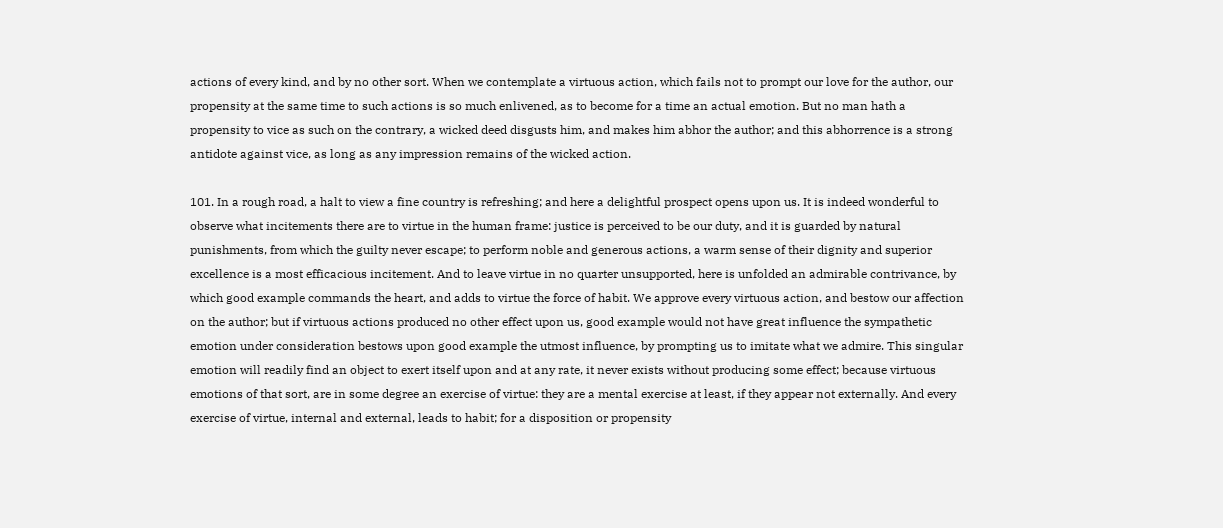actions of every kind, and by no other sort. When we contemplate a virtuous action, which fails not to prompt our love for the author, our propensity at the same time to such actions is so much enlivened, as to become for a time an actual emotion. But no man hath a propensity to vice as such on the contrary, a wicked deed disgusts him, and makes him abhor the author; and this abhorrence is a strong antidote against vice, as long as any impression remains of the wicked action.

101. In a rough road, a halt to view a fine country is refreshing; and here a delightful prospect opens upon us. It is indeed wonderful to observe what incitements there are to virtue in the human frame: justice is perceived to be our duty, and it is guarded by natural punishments, from which the guilty never escape; to perform noble and generous actions, a warm sense of their dignity and superior excellence is a most efficacious incitement. And to leave virtue in no quarter unsupported, here is unfolded an admirable contrivance, by which good example commands the heart, and adds to virtue the force of habit. We approve every virtuous action, and bestow our affection on the author; but if virtuous actions produced no other effect upon us, good example would not have great influence the sympathetic emotion under consideration bestows upon good example the utmost influence, by prompting us to imitate what we admire. This singular emotion will readily find an object to exert itself upon and at any rate, it never exists without producing some effect; because virtuous emotions of that sort, are in some degree an exercise of virtue: they are a mental exercise at least, if they appear not externally. And every exercise of virtue, internal and external, leads to habit; for a disposition or propensity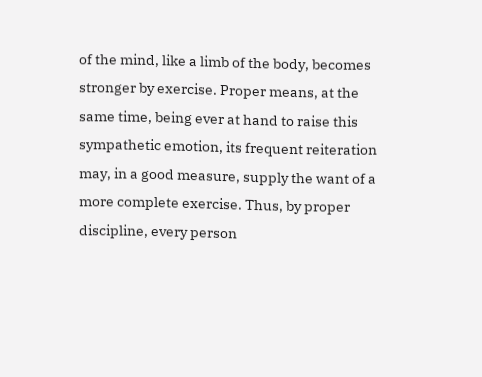of the mind, like a limb of the body, becomes stronger by exercise. Proper means, at the same time, being ever at hand to raise this sympathetic emotion, its frequent reiteration may, in a good measure, supply the want of a more complete exercise. Thus, by proper discipline, every person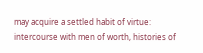may acquire a settled habit of virtue: intercourse with men of worth, histories of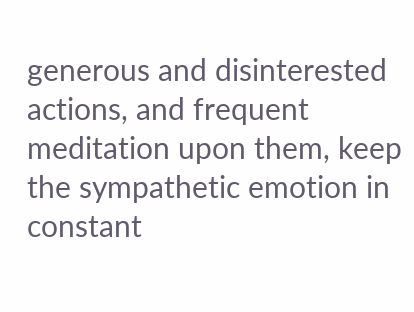generous and disinterested actions, and frequent meditation upon them, keep the sympathetic emotion in constant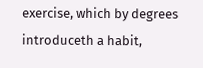exercise, which by degrees introduceth a habit,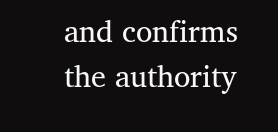and confirms the authority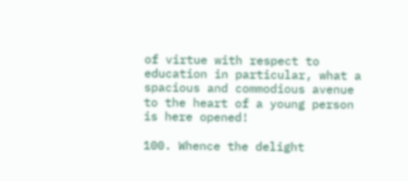of virtue with respect to education in particular, what a spacious and commodious avenue to the heart of a young person is here opened!

100. Whence the delight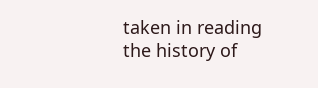taken in reading the history of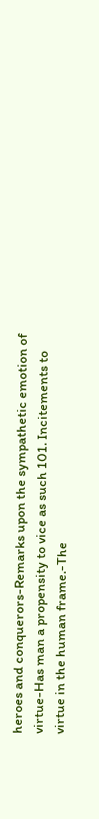heroes and conquerors-Remarks upon the sympathetic emotion of virtue-Has man a propensity to vice as such 101. Incitements to virtue in the human frame.-The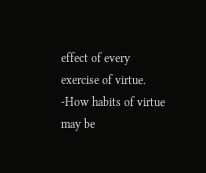effect of every exercise of virtue. -How habits of virtue may be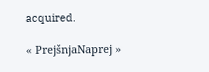acquired.

« PrejšnjaNaprej »